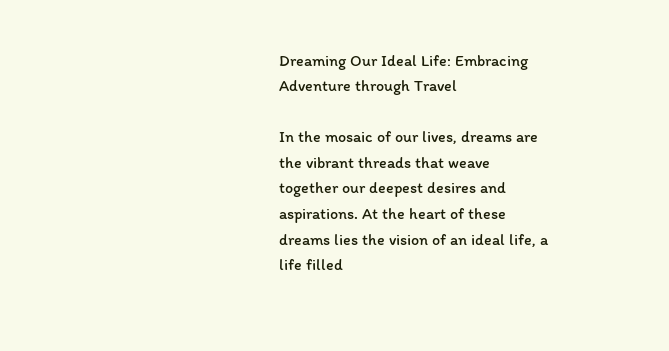Dreaming Our Ideal Life: Embracing Adventure through Travel

In the mosaic of our lives, dreams are the vibrant threads that weave together our deepest desires and aspirations. At the heart of these dreams lies the vision of an ideal life, a life filled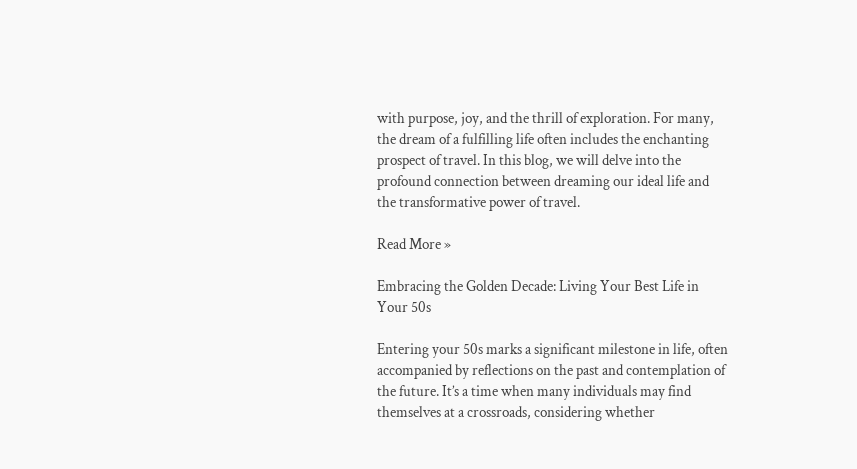with purpose, joy, and the thrill of exploration. For many, the dream of a fulfilling life often includes the enchanting prospect of travel. In this blog, we will delve into the profound connection between dreaming our ideal life and the transformative power of travel.

Read More »

Embracing the Golden Decade: Living Your Best Life in Your 50s

Entering your 50s marks a significant milestone in life, often accompanied by reflections on the past and contemplation of the future. It’s a time when many individuals may find themselves at a crossroads, considering whether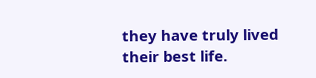they have truly lived their best life.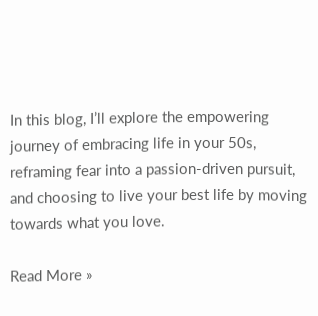In this blog, I’ll explore the empowering journey of embracing life in your 50s, reframing fear into a passion-driven pursuit, and choosing to live your best life by moving towards what you love.

Read More »